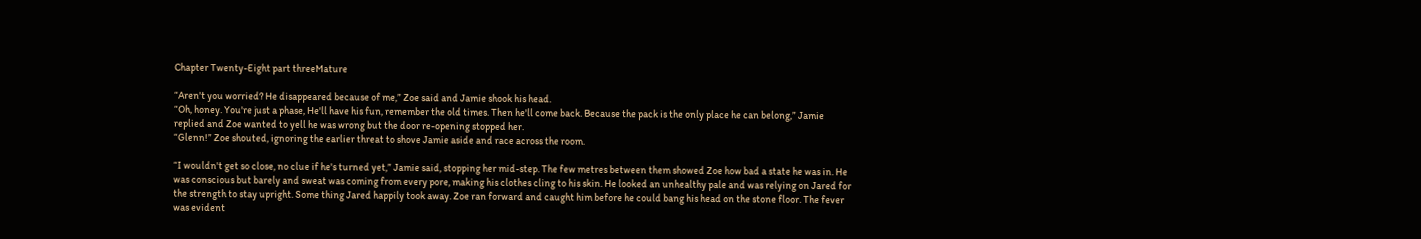Chapter Twenty-Eight part threeMature

“Aren't you worried? He disappeared because of me,” Zoe said and Jamie shook his head.
“Oh, honey. You're just a phase, He'll have his fun, remember the old times. Then he'll come back. Because the pack is the only place he can belong,” Jamie replied and Zoe wanted to yell he was wrong but the door re-opening stopped her.
“Glenn!” Zoe shouted, ignoring the earlier threat to shove Jamie aside and race across the room.

“I wouldn't get so close, no clue if he's turned yet,” Jamie said, stopping her mid-step. The few metres between them showed Zoe how bad a state he was in. He was conscious but barely and sweat was coming from every pore, making his clothes cling to his skin. He looked an unhealthy pale and was relying on Jared for the strength to stay upright. Some thing Jared happily took away. Zoe ran forward and caught him before he could bang his head on the stone floor. The fever was evident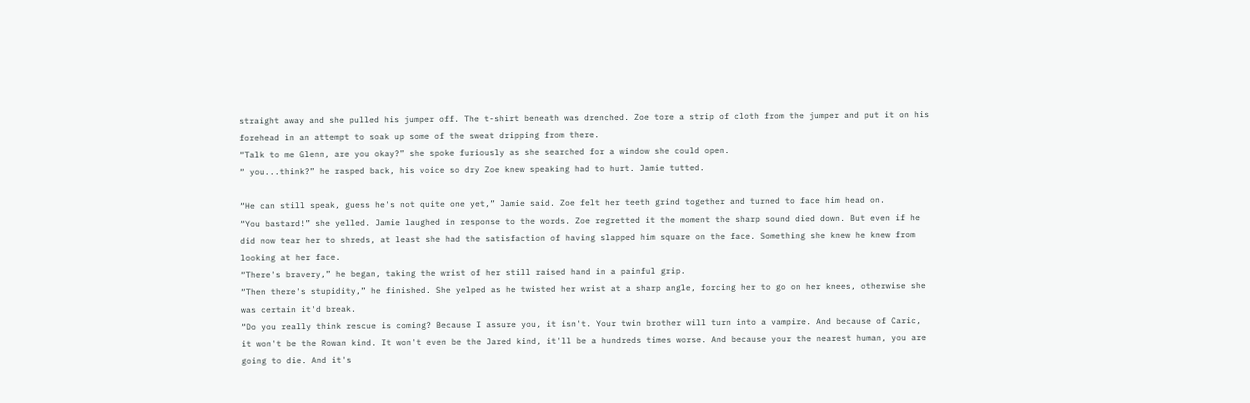straight away and she pulled his jumper off. The t-shirt beneath was drenched. Zoe tore a strip of cloth from the jumper and put it on his forehead in an attempt to soak up some of the sweat dripping from there.
“Talk to me Glenn, are you okay?” she spoke furiously as she searched for a window she could open.
“ you...think?” he rasped back, his voice so dry Zoe knew speaking had to hurt. Jamie tutted.

“He can still speak, guess he's not quite one yet,” Jamie said. Zoe felt her teeth grind together and turned to face him head on.
“You bastard!” she yelled. Jamie laughed in response to the words. Zoe regretted it the moment the sharp sound died down. But even if he did now tear her to shreds, at least she had the satisfaction of having slapped him square on the face. Something she knew he knew from looking at her face.
“There's bravery,” he began, taking the wrist of her still raised hand in a painful grip.
“Then there's stupidity,” he finished. She yelped as he twisted her wrist at a sharp angle, forcing her to go on her knees, otherwise she was certain it'd break.
“Do you really think rescue is coming? Because I assure you, it isn't. Your twin brother will turn into a vampire. And because of Caric, it won't be the Rowan kind. It won't even be the Jared kind, it'll be a hundreds times worse. And because your the nearest human, you are going to die. And it's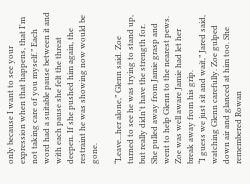only because I want to see your expression when that happens, that I'm not taking care of you myself.” Each word had a suitable pause between it and with each pause she felt the threat deepen. If she pushed him again, the restraint he was showing now would be gone.

“Leave...her alone,” Glenn said. Zoe turned to see he was trying to stand up, but really didn't have the strength for. She pulled away from Jamie grasp and went to help Glenn to the nearest pews. Zoe was well aware Jamie had let her break away from his grip.
“I guess we just sit and wait,” Jared said, watching Glenn carefully. Zoe gulped down air and glanced at him too. She remembered Rowan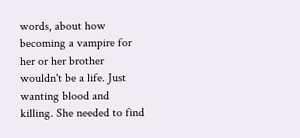words, about how becoming a vampire for her or her brother wouldn't be a life. Just wanting blood and killing. She needed to find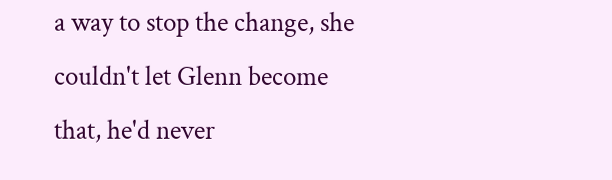a way to stop the change, she couldn't let Glenn become that, he'd never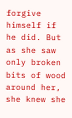forgive himself if he did. But as she saw only broken bits of wood around her, she knew she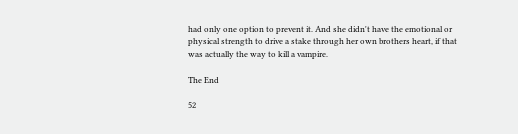had only one option to prevent it. And she didn't have the emotional or physical strength to drive a stake through her own brothers heart, if that was actually the way to kill a vampire.

The End

52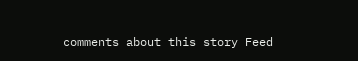comments about this story Feed